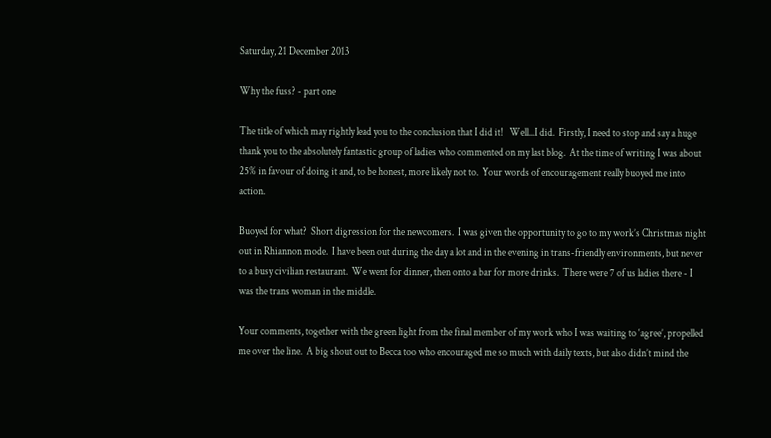Saturday, 21 December 2013

Why the fuss? - part one

The title of which may rightly lead you to the conclusion that I did it!   Well...I did.  Firstly, I need to stop and say a huge thank you to the absolutely fantastic group of ladies who commented on my last blog.  At the time of writing I was about 25% in favour of doing it and, to be honest, more likely not to.  Your words of encouragement really buoyed me into action.

Buoyed for what?  Short digression for the newcomers.  I was given the opportunity to go to my work’s Christmas night out in Rhiannon mode.  I have been out during the day a lot and in the evening in trans-friendly environments, but never to a busy civilian restaurant.  We went for dinner, then onto a bar for more drinks.  There were 7 of us ladies there - I was the trans woman in the middle.

Your comments, together with the green light from the final member of my work who I was waiting to ‘agree’, propelled me over the line.  A big shout out to Becca too who encouraged me so much with daily texts, but also didn’t mind the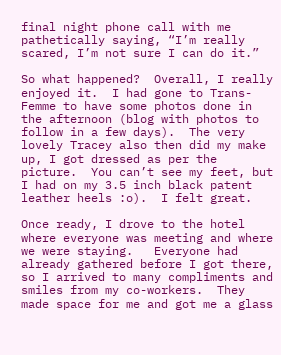final night phone call with me pathetically saying, “I’m really scared, I’m not sure I can do it.”

So what happened?  Overall, I really enjoyed it.  I had gone to Trans-Femme to have some photos done in the afternoon (blog with photos to follow in a few days).  The very lovely Tracey also then did my make up, I got dressed as per the picture.  You can’t see my feet, but I had on my 3.5 inch black patent leather heels :o).  I felt great.

Once ready, I drove to the hotel where everyone was meeting and where we were staying.   Everyone had already gathered before I got there, so I arrived to many compliments and smiles from my co-workers.  They made space for me and got me a glass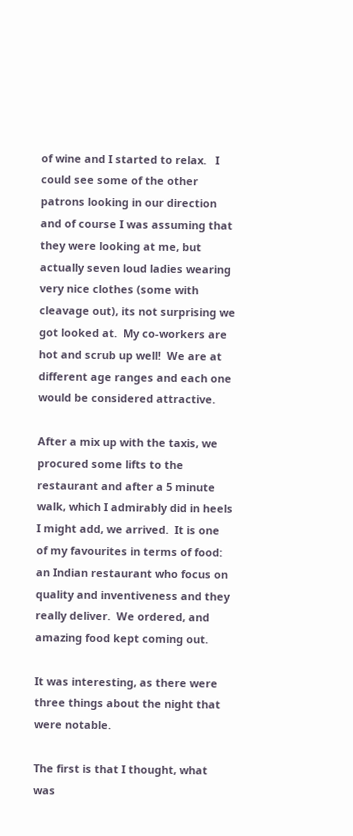of wine and I started to relax.   I could see some of the other patrons looking in our direction and of course I was assuming that they were looking at me, but actually seven loud ladies wearing very nice clothes (some with cleavage out), its not surprising we got looked at.  My co-workers are hot and scrub up well!  We are at different age ranges and each one would be considered attractive.

After a mix up with the taxis, we procured some lifts to the restaurant and after a 5 minute walk, which I admirably did in heels I might add, we arrived.  It is one of my favourites in terms of food: an Indian restaurant who focus on quality and inventiveness and they really deliver.  We ordered, and amazing food kept coming out.

It was interesting, as there were three things about the night that were notable.

The first is that I thought, what was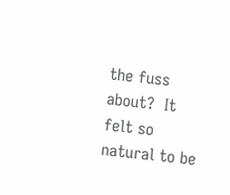the fuss about?  It felt so natural to be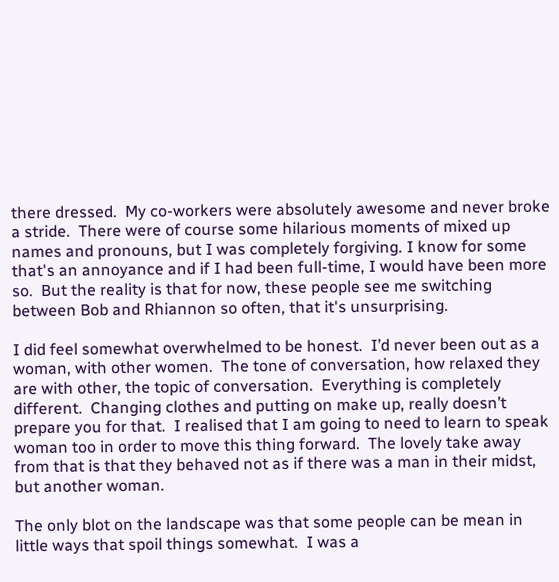there dressed.  My co-workers were absolutely awesome and never broke a stride.  There were of course some hilarious moments of mixed up names and pronouns, but I was completely forgiving. I know for some that's an annoyance and if I had been full-time, I would have been more so.  But the reality is that for now, these people see me switching between Bob and Rhiannon so often, that it's unsurprising.

I did feel somewhat overwhelmed to be honest.  I’d never been out as a woman, with other women.  The tone of conversation, how relaxed they are with other, the topic of conversation.  Everything is completely different.  Changing clothes and putting on make up, really doesn’t prepare you for that.  I realised that I am going to need to learn to speak woman too in order to move this thing forward.  The lovely take away from that is that they behaved not as if there was a man in their midst, but another woman.

The only blot on the landscape was that some people can be mean in little ways that spoil things somewhat.  I was a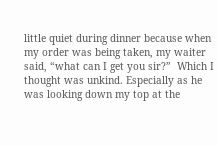little quiet during dinner because when my order was being taken, my waiter said, “what can I get you sir?”  Which I thought was unkind. Especially as he was looking down my top at the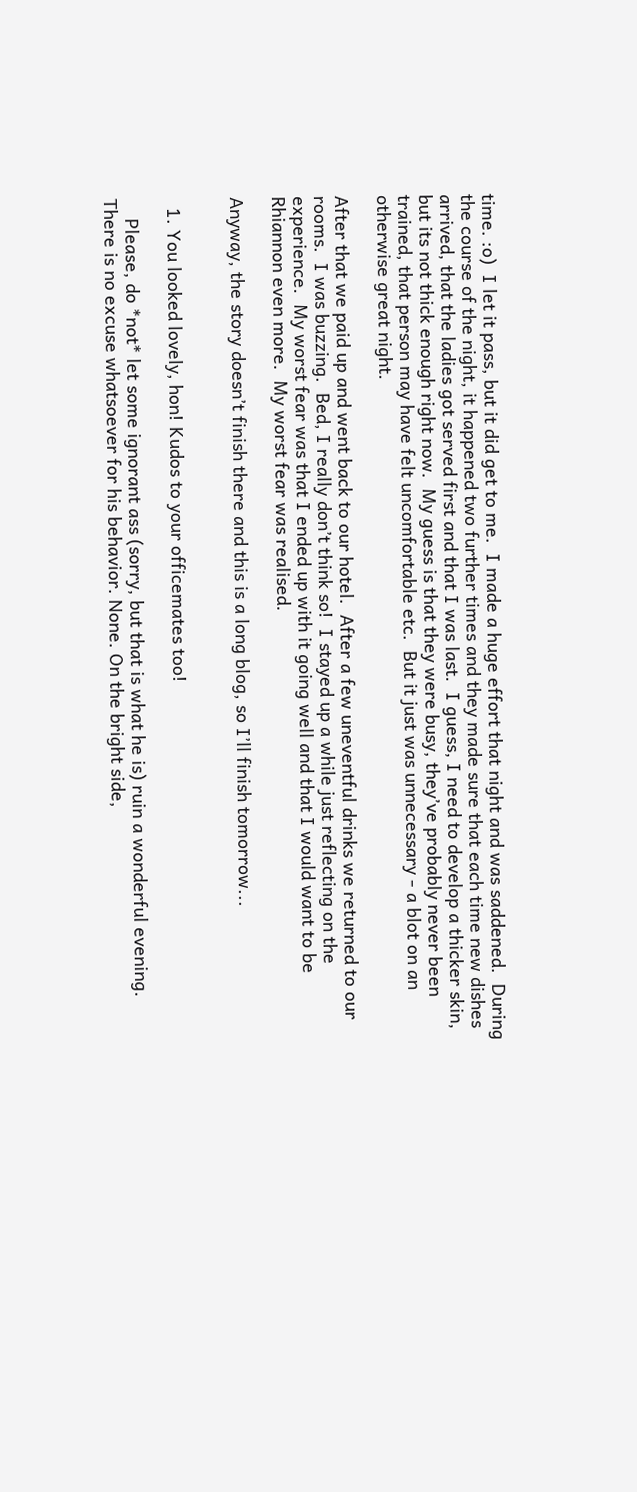time. :o)  I let it pass, but it did get to me.  I made a huge effort that night and was saddened.  During the course of the night, it happened two further times and they made sure that each time new dishes arrived, that the ladies got served first and that I was last.  I guess, I need to develop a thicker skin, but its not thick enough right now.  My guess is that they were busy, they’ve probably never been trained, that person may have felt uncomfortable etc.  But it just was unnecessary - a blot on an otherwise great night.

After that we paid up and went back to our hotel.  After a few uneventful drinks we returned to our rooms.  I was buzzing.  Bed, I really don’t think so!  I stayed up a while just reflecting on the experience.  My worst fear was that I ended up with it going well and that I would want to be Rhiannon even more.  My worst fear was realised.

Anyway, the story doesn’t finish there and this is a long blog, so I’ll finish tomorrow...


  1. You looked lovely, hon! Kudos to your officemates too!

    Please, do *not* let some ignorant ass (sorry, but that is what he is) ruin a wonderful evening. There is no excuse whatsoever for his behavior. None. On the bright side,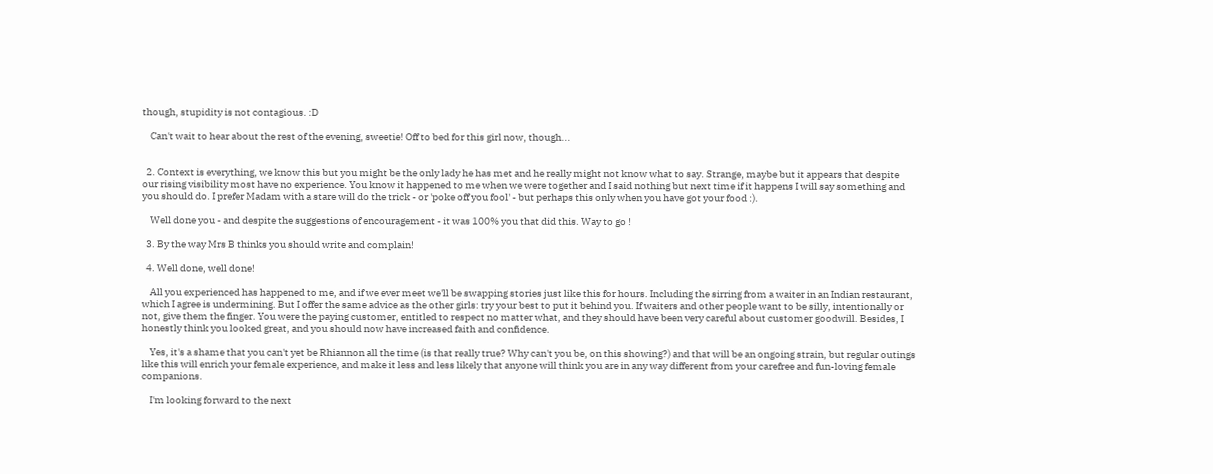though, stupidity is not contagious. :D

    Can't wait to hear about the rest of the evening, sweetie! Off to bed for this girl now, though...


  2. Context is everything, we know this but you might be the only lady he has met and he really might not know what to say. Strange, maybe but it appears that despite our rising visibility most have no experience. You know it happened to me when we were together and I said nothing but next time if it happens I will say something and you should do. I prefer Madam with a stare will do the trick - or 'poke off you fool' - but perhaps this only when you have got your food :).

    Well done you - and despite the suggestions of encouragement - it was 100% you that did this. Way to go !

  3. By the way Mrs B thinks you should write and complain!

  4. Well done, well done!

    All you experienced has happened to me, and if we ever meet we'll be swapping stories just like this for hours. Including the sirring from a waiter in an Indian restaurant, which I agree is undermining. But I offer the same advice as the other girls: try your best to put it behind you. If waiters and other people want to be silly, intentionally or not, give them the finger. You were the paying customer, entitled to respect no matter what, and they should have been very careful about customer goodwill. Besides, I honestly think you looked great, and you should now have increased faith and confidence.

    Yes, it's a shame that you can't yet be Rhiannon all the time (is that really true? Why can't you be, on this showing?) and that will be an ongoing strain, but regular outings like this will enrich your female experience, and make it less and less likely that anyone will think you are in any way different from your carefree and fun-loving female companions.

    I'm looking forward to the next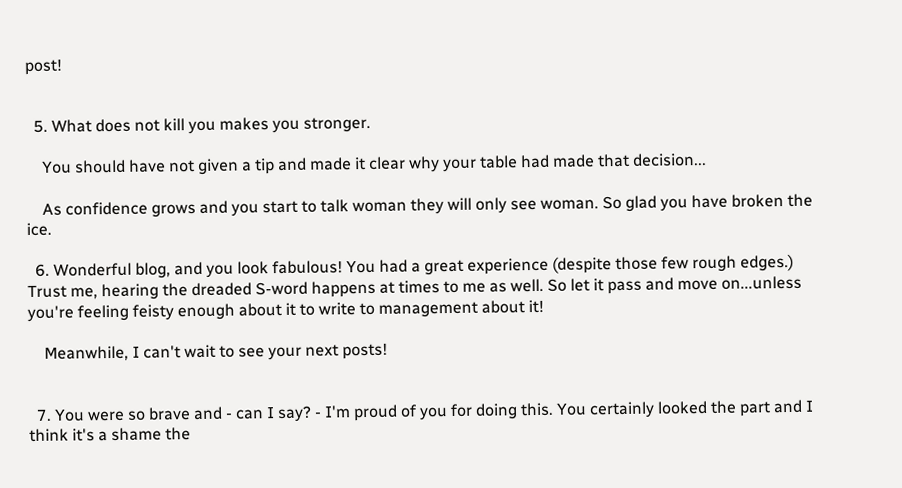post!


  5. What does not kill you makes you stronger.

    You should have not given a tip and made it clear why your table had made that decision...

    As confidence grows and you start to talk woman they will only see woman. So glad you have broken the ice.

  6. Wonderful blog, and you look fabulous! You had a great experience (despite those few rough edges.) Trust me, hearing the dreaded S-word happens at times to me as well. So let it pass and move on...unless you're feeling feisty enough about it to write to management about it!

    Meanwhile, I can't wait to see your next posts!


  7. You were so brave and - can I say? - I'm proud of you for doing this. You certainly looked the part and I think it's a shame the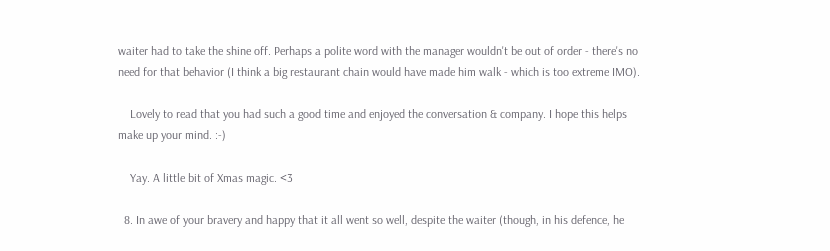waiter had to take the shine off. Perhaps a polite word with the manager wouldn't be out of order - there's no need for that behavior (I think a big restaurant chain would have made him walk - which is too extreme IMO).

    Lovely to read that you had such a good time and enjoyed the conversation & company. I hope this helps make up your mind. :-)

    Yay. A little bit of Xmas magic. <3

  8. In awe of your bravery and happy that it all went so well, despite the waiter (though, in his defence, he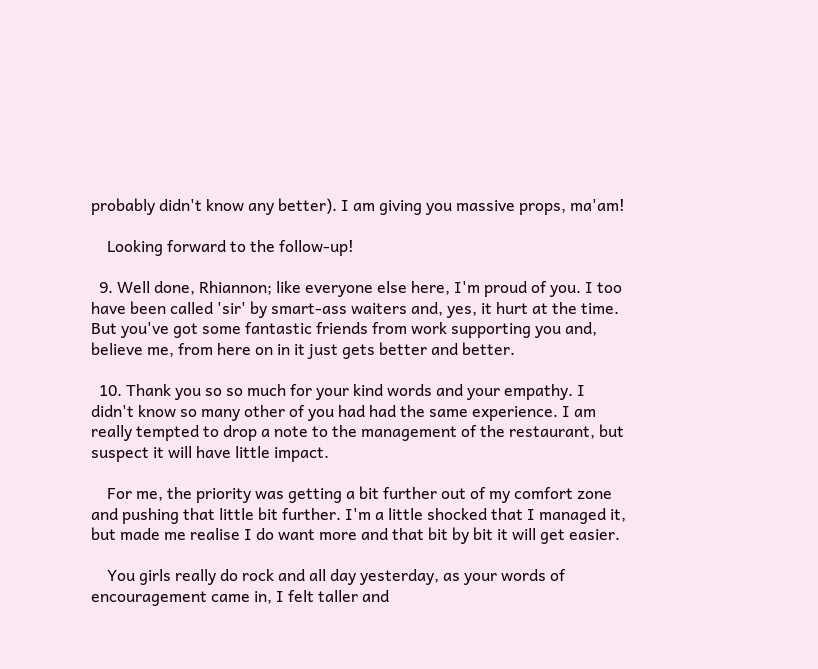probably didn't know any better). I am giving you massive props, ma'am!

    Looking forward to the follow-up!

  9. Well done, Rhiannon; like everyone else here, I'm proud of you. I too have been called 'sir' by smart-ass waiters and, yes, it hurt at the time. But you've got some fantastic friends from work supporting you and, believe me, from here on in it just gets better and better.

  10. Thank you so so much for your kind words and your empathy. I didn't know so many other of you had had the same experience. I am really tempted to drop a note to the management of the restaurant, but suspect it will have little impact.

    For me, the priority was getting a bit further out of my comfort zone and pushing that little bit further. I'm a little shocked that I managed it, but made me realise I do want more and that bit by bit it will get easier.

    You girls really do rock and all day yesterday, as your words of encouragement came in, I felt taller and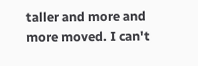taller and more and more moved. I can't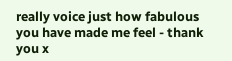really voice just how fabulous you have made me feel - thank you x